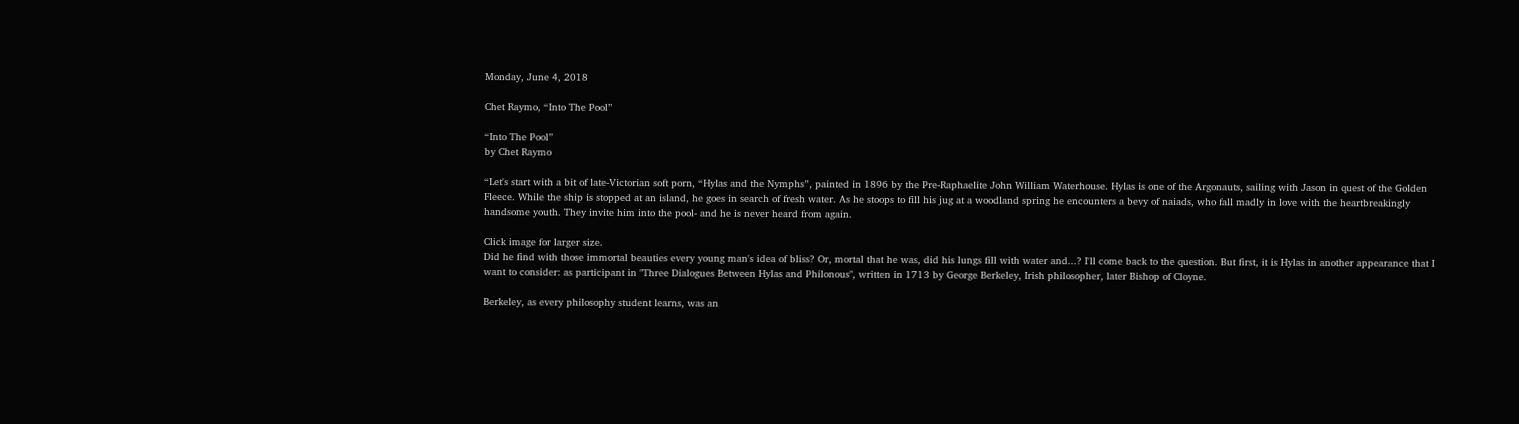Monday, June 4, 2018

Chet Raymo, “Into The Pool”

“Into The Pool”
by Chet Raymo

“Let's start with a bit of late-Victorian soft porn, “Hylas and the Nymphs”, painted in 1896 by the Pre-Raphaelite John William Waterhouse. Hylas is one of the Argonauts, sailing with Jason in quest of the Golden Fleece. While the ship is stopped at an island, he goes in search of fresh water. As he stoops to fill his jug at a woodland spring he encounters a bevy of naiads, who fall madly in love with the heartbreakingly handsome youth. They invite him into the pool- and he is never heard from again.

Click image for larger size.
Did he find with those immortal beauties every young man's idea of bliss? Or, mortal that he was, did his lungs fill with water and...? I'll come back to the question. But first, it is Hylas in another appearance that I want to consider: as participant in "Three Dialogues Between Hylas and Philonous", written in 1713 by George Berkeley, Irish philosopher, later Bishop of Cloyne.

Berkeley, as every philosophy student learns, was an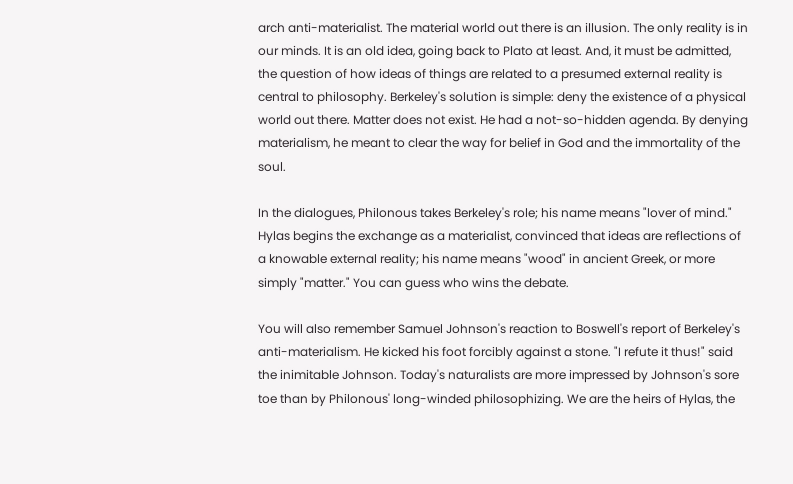arch anti-materialist. The material world out there is an illusion. The only reality is in our minds. It is an old idea, going back to Plato at least. And, it must be admitted, the question of how ideas of things are related to a presumed external reality is central to philosophy. Berkeley's solution is simple: deny the existence of a physical world out there. Matter does not exist. He had a not-so-hidden agenda. By denying materialism, he meant to clear the way for belief in God and the immortality of the soul.

In the dialogues, Philonous takes Berkeley's role; his name means "lover of mind." Hylas begins the exchange as a materialist, convinced that ideas are reflections of a knowable external reality; his name means "wood" in ancient Greek, or more simply "matter." You can guess who wins the debate.

You will also remember Samuel Johnson's reaction to Boswell's report of Berkeley's anti-materialism. He kicked his foot forcibly against a stone. "I refute it thus!" said the inimitable Johnson. Today's naturalists are more impressed by Johnson's sore toe than by Philonous' long-winded philosophizing. We are the heirs of Hylas, the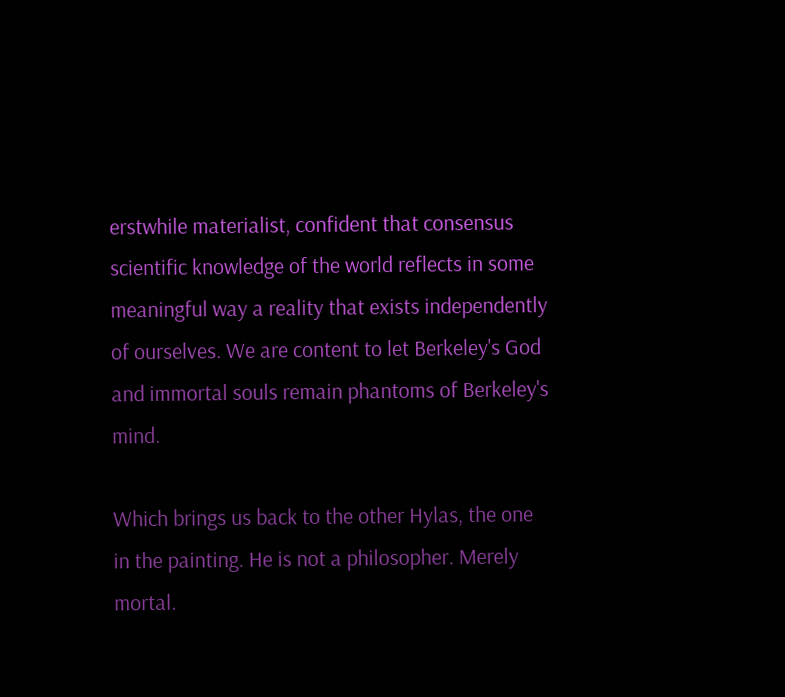erstwhile materialist, confident that consensus scientific knowledge of the world reflects in some meaningful way a reality that exists independently of ourselves. We are content to let Berkeley's God and immortal souls remain phantoms of Berkeley's mind.

Which brings us back to the other Hylas, the one in the painting. He is not a philosopher. Merely mortal.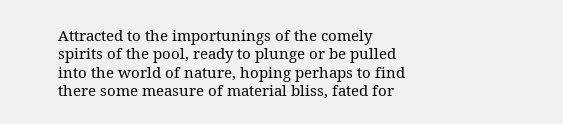Attracted to the importunings of the comely spirits of the pool, ready to plunge or be pulled into the world of nature, hoping perhaps to find there some measure of material bliss, fated for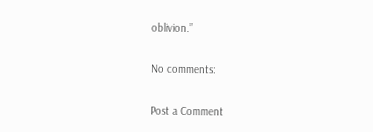oblivion.”

No comments:

Post a Comment